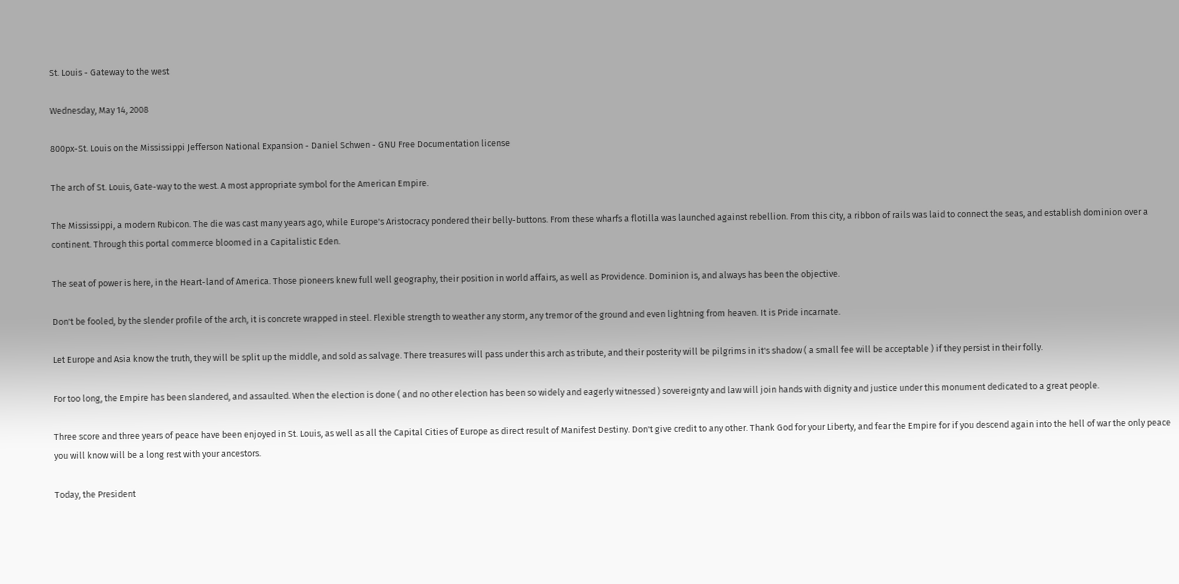St. Louis - Gateway to the west

Wednesday, May 14, 2008

800px-St. Louis on the Mississippi Jefferson National Expansion - Daniel Schwen - GNU Free Documentation license

The arch of St. Louis, Gate-way to the west. A most appropriate symbol for the American Empire.

The Mississippi, a modern Rubicon. The die was cast many years ago, while Europe's Aristocracy pondered their belly-buttons. From these wharfs a flotilla was launched against rebellion. From this city, a ribbon of rails was laid to connect the seas, and establish dominion over a continent. Through this portal commerce bloomed in a Capitalistic Eden.

The seat of power is here, in the Heart-land of America. Those pioneers knew full well geography, their position in world affairs, as well as Providence. Dominion is, and always has been the objective.

Don't be fooled, by the slender profile of the arch, it is concrete wrapped in steel. Flexible strength to weather any storm, any tremor of the ground and even lightning from heaven. It is Pride incarnate.

Let Europe and Asia know the truth, they will be split up the middle, and sold as salvage. There treasures will pass under this arch as tribute, and their posterity will be pilgrims in it's shadow ( a small fee will be acceptable ) if they persist in their folly.

For too long, the Empire has been slandered, and assaulted. When the election is done ( and no other election has been so widely and eagerly witnessed ) sovereignty and law will join hands with dignity and justice under this monument dedicated to a great people.

Three score and three years of peace have been enjoyed in St. Louis, as well as all the Capital Cities of Europe as direct result of Manifest Destiny. Don't give credit to any other. Thank God for your Liberty, and fear the Empire for if you descend again into the hell of war the only peace you will know will be a long rest with your ancestors.

Today, the President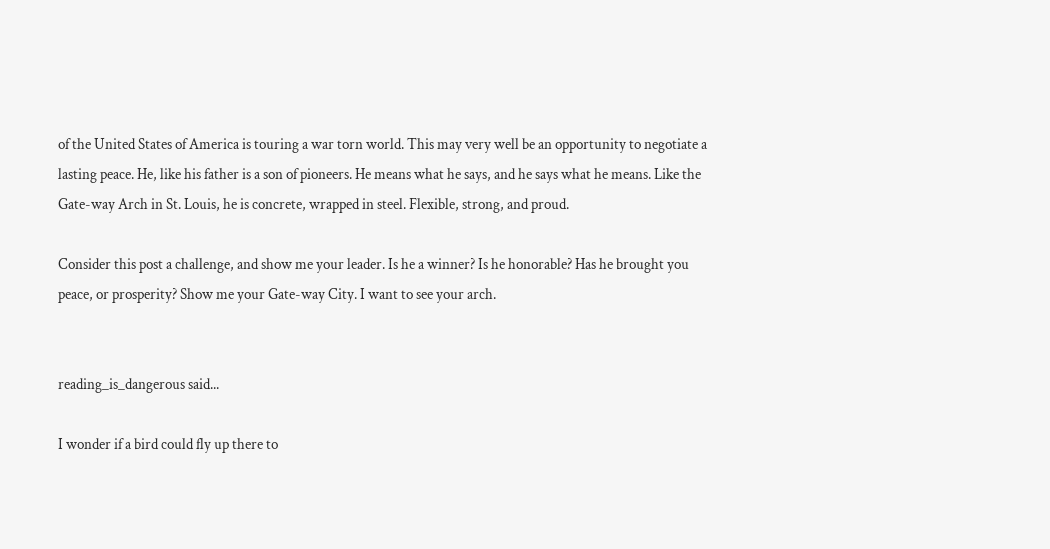of the United States of America is touring a war torn world. This may very well be an opportunity to negotiate a lasting peace. He, like his father is a son of pioneers. He means what he says, and he says what he means. Like the Gate-way Arch in St. Louis, he is concrete, wrapped in steel. Flexible, strong, and proud.

Consider this post a challenge, and show me your leader. Is he a winner? Is he honorable? Has he brought you peace, or prosperity? Show me your Gate-way City. I want to see your arch.


reading_is_dangerous said...

I wonder if a bird could fly up there to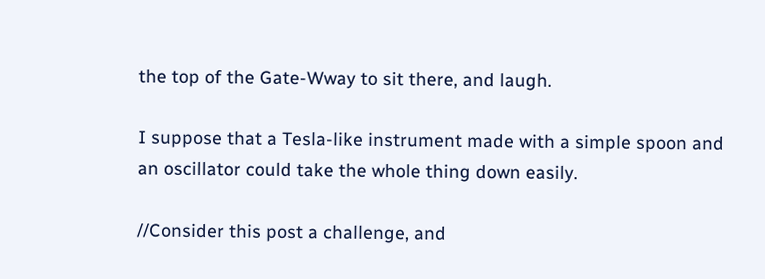the top of the Gate-Wway to sit there, and laugh.

I suppose that a Tesla-like instrument made with a simple spoon and an oscillator could take the whole thing down easily.

//Consider this post a challenge, and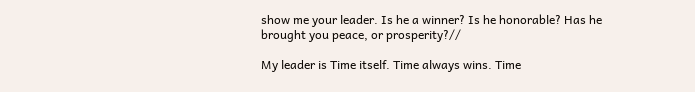show me your leader. Is he a winner? Is he honorable? Has he brought you peace, or prosperity?//

My leader is Time itself. Time always wins. Time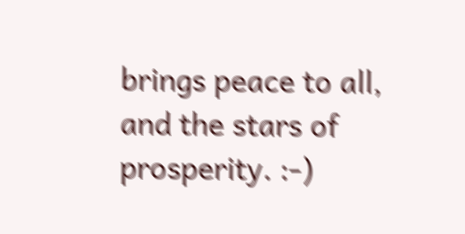brings peace to all, and the stars of prosperity. :-)